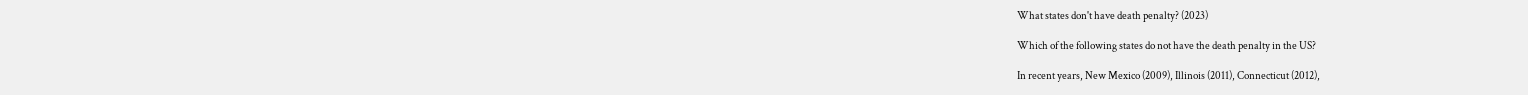What states don't have death penalty? (2023)

Which of the following states do not have the death penalty in the US?

In recent years, New Mexico (2009), Illinois (2011), Connecticut (2012),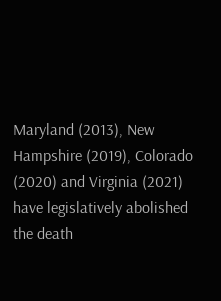Maryland (2013), New Hampshire (2019), Colorado (2020) and Virginia (2021) have legislatively abolished the death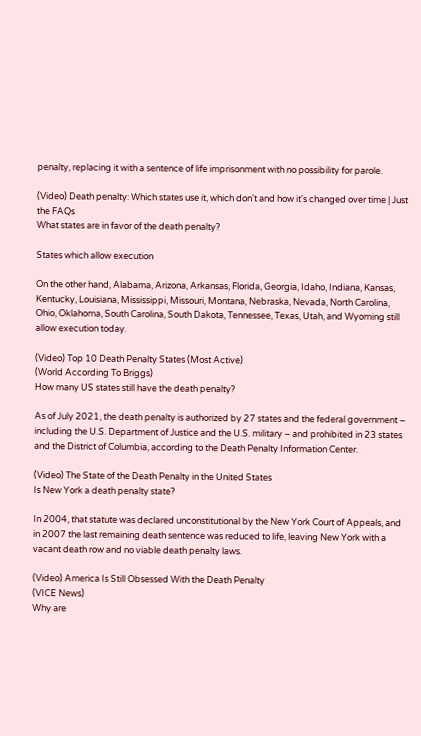penalty, replacing it with a sentence of life imprisonment with no possibility for parole.

(Video) Death penalty: Which states use it, which don't and how it's changed over time | Just the FAQs
What states are in favor of the death penalty?

States which allow execution

On the other hand, Alabama, Arizona, Arkansas, Florida, Georgia, Idaho, Indiana, Kansas, Kentucky, Louisiana, Mississippi, Missouri, Montana, Nebraska, Nevada, North Carolina, Ohio, Oklahoma, South Carolina, South Dakota, Tennessee, Texas, Utah, and Wyoming still allow execution today.

(Video) Top 10 Death Penalty States (Most Active)
(World According To Briggs)
How many US states still have the death penalty?

As of July 2021, the death penalty is authorized by 27 states and the federal government – including the U.S. Department of Justice and the U.S. military – and prohibited in 23 states and the District of Columbia, according to the Death Penalty Information Center.

(Video) The State of the Death Penalty in the United States
Is New York a death penalty state?

In 2004, that statute was declared unconstitutional by the New York Court of Appeals, and in 2007 the last remaining death sentence was reduced to life, leaving New York with a vacant death row and no viable death penalty laws.

(Video) America Is Still Obsessed With the Death Penalty
(VICE News)
Why are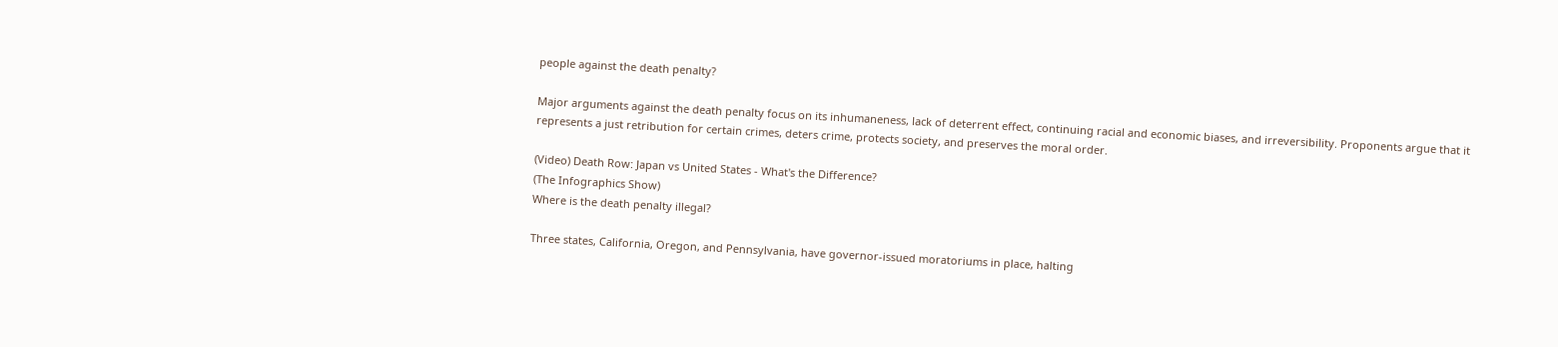people against the death penalty?

Major arguments against the death penalty focus on its inhumaneness, lack of deterrent effect, continuing racial and economic biases, and irreversibility. Proponents argue that it represents a just retribution for certain crimes, deters crime, protects society, and preserves the moral order.

(Video) Death Row: Japan vs United States - What's the Difference?
(The Infographics Show)
Where is the death penalty illegal?

Three states, California, Oregon, and Pennsylvania, have governor-issued moratoriums in place, halting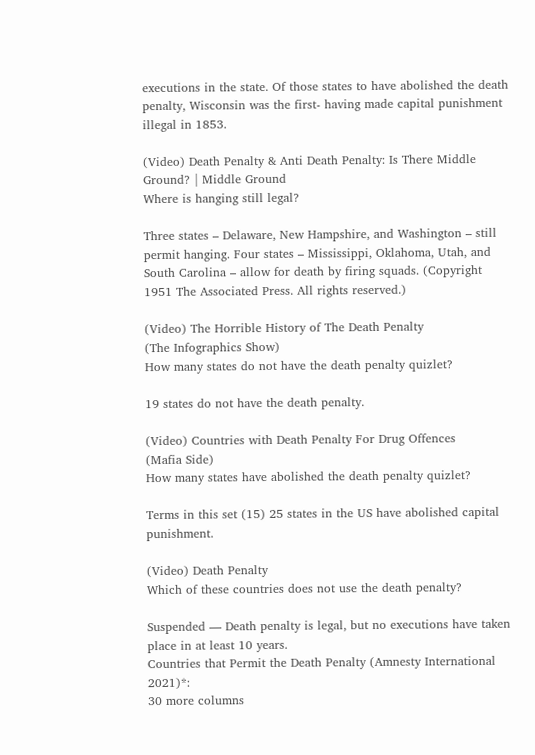executions in the state. Of those states to have abolished the death penalty, Wisconsin was the first- having made capital punishment illegal in 1853.

(Video) Death Penalty & Anti Death Penalty: Is There Middle Ground? | Middle Ground
Where is hanging still legal?

Three states – Delaware, New Hampshire, and Washington – still permit hanging. Four states – Mississippi, Oklahoma, Utah, and South Carolina – allow for death by firing squads. (Copyright 1951 The Associated Press. All rights reserved.)

(Video) The Horrible History of The Death Penalty
(The Infographics Show)
How many states do not have the death penalty quizlet?

19 states do not have the death penalty.

(Video) Countries with Death Penalty For Drug Offences
(Mafia Side)
How many states have abolished the death penalty quizlet?

Terms in this set (15) 25 states in the US have abolished capital punishment.

(Video) Death Penalty
Which of these countries does not use the death penalty?

Suspended — Death penalty is legal, but no executions have taken place in at least 10 years.
Countries that Permit the Death Penalty (Amnesty International 2021)*:
30 more columns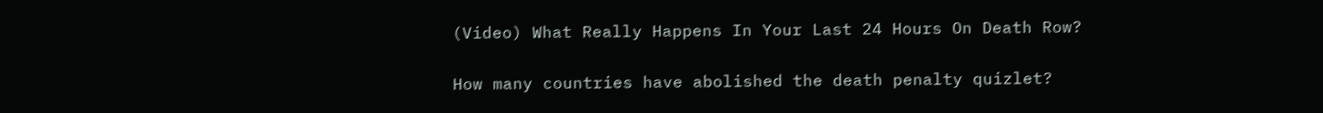(Video) What Really Happens In Your Last 24 Hours On Death Row?

How many countries have abolished the death penalty quizlet?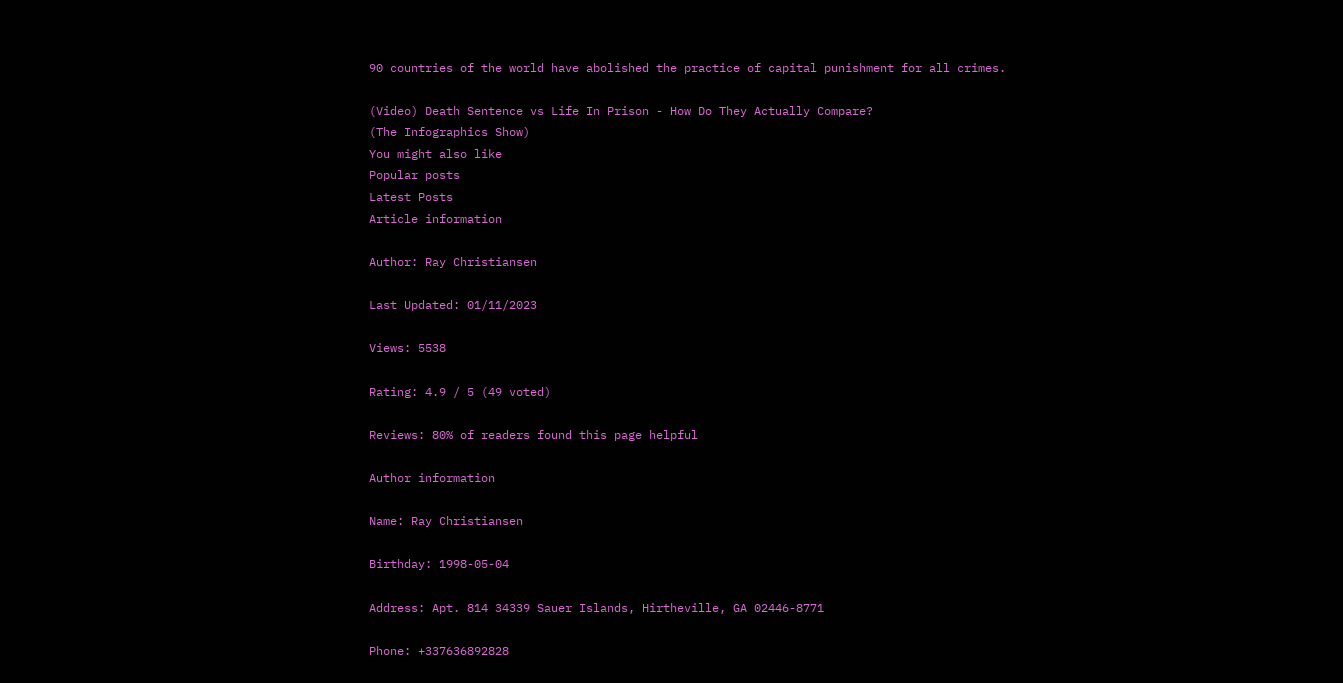90 countries of the world have abolished the practice of capital punishment for all crimes.

(Video) Death Sentence vs Life In Prison - How Do They Actually Compare?
(The Infographics Show)
You might also like
Popular posts
Latest Posts
Article information

Author: Ray Christiansen

Last Updated: 01/11/2023

Views: 5538

Rating: 4.9 / 5 (49 voted)

Reviews: 80% of readers found this page helpful

Author information

Name: Ray Christiansen

Birthday: 1998-05-04

Address: Apt. 814 34339 Sauer Islands, Hirtheville, GA 02446-8771

Phone: +337636892828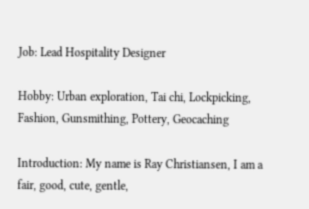Job: Lead Hospitality Designer

Hobby: Urban exploration, Tai chi, Lockpicking, Fashion, Gunsmithing, Pottery, Geocaching

Introduction: My name is Ray Christiansen, I am a fair, good, cute, gentle,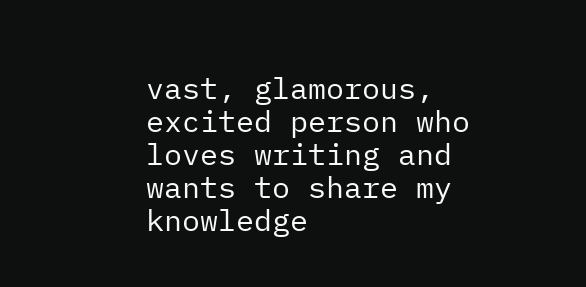vast, glamorous, excited person who loves writing and wants to share my knowledge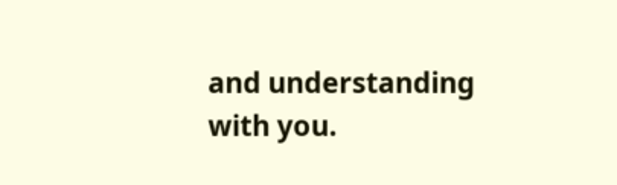and understanding with you.